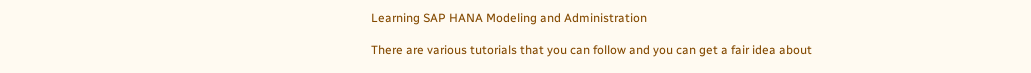Learning SAP HANA Modeling and Administration

There are various tutorials that you can follow and you can get a fair idea about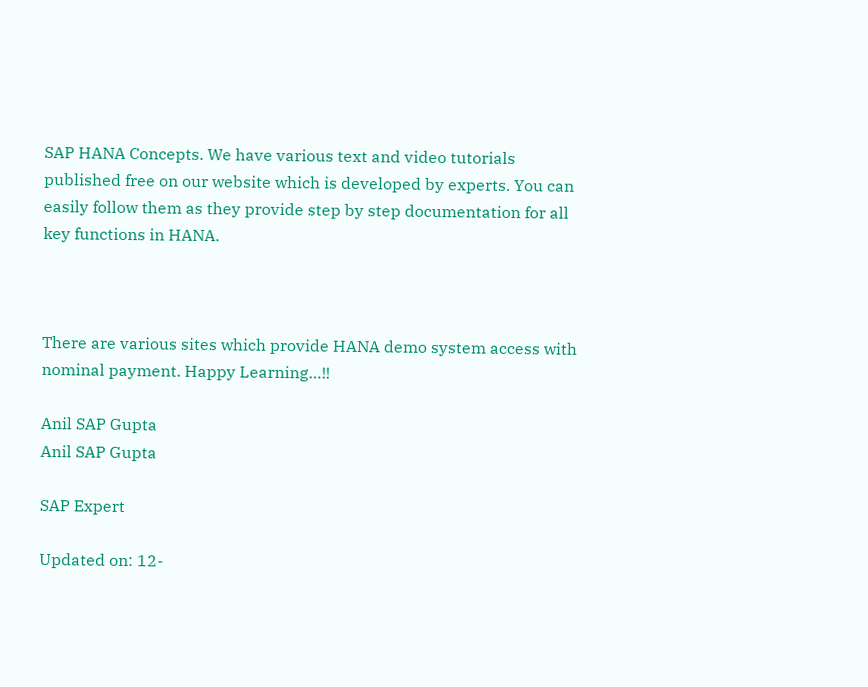SAP HANA Concepts. We have various text and video tutorials published free on our website which is developed by experts. You can easily follow them as they provide step by step documentation for all key functions in HANA.



There are various sites which provide HANA demo system access with nominal payment. Happy Learning…!!

Anil SAP Gupta
Anil SAP Gupta

SAP Expert

Updated on: 12-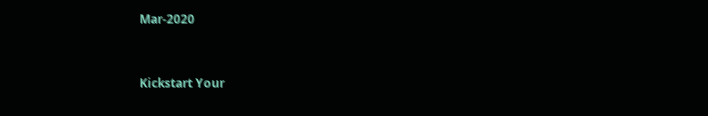Mar-2020


Kickstart Your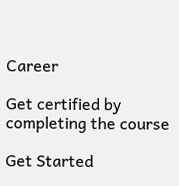Career

Get certified by completing the course

Get Started